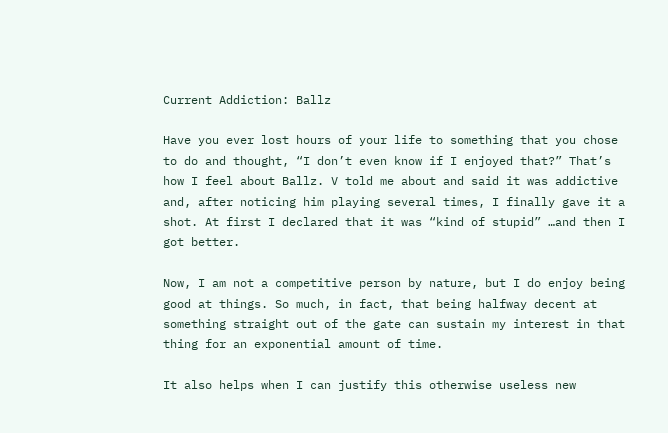Current Addiction: Ballz

Have you ever lost hours of your life to something that you chose to do and thought, “I don’t even know if I enjoyed that?” That’s how I feel about Ballz. V told me about and said it was addictive and, after noticing him playing several times, I finally gave it a shot. At first I declared that it was “kind of stupid” …and then I got better.

Now, I am not a competitive person by nature, but I do enjoy being good at things. So much, in fact, that being halfway decent at something straight out of the gate can sustain my interest in that thing for an exponential amount of time.

It also helps when I can justify this otherwise useless new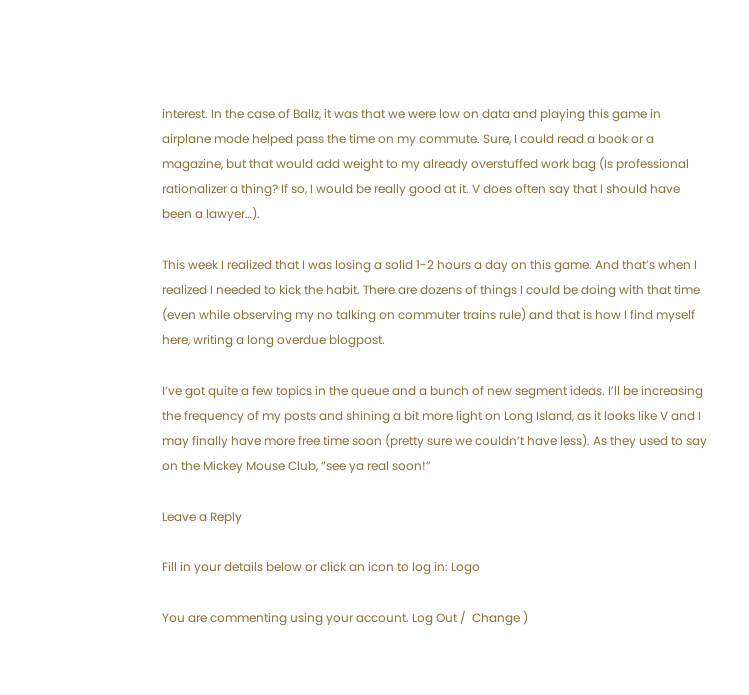interest. In the case of Ballz, it was that we were low on data and playing this game in airplane mode helped pass the time on my commute. Sure, I could read a book or a magazine, but that would add weight to my already overstuffed work bag (Is professional rationalizer a thing? If so, I would be really good at it. V does often say that I should have been a lawyer…).

This week I realized that I was losing a solid 1-2 hours a day on this game. And that’s when I realized I needed to kick the habit. There are dozens of things I could be doing with that time (even while observing my no talking on commuter trains rule) and that is how I find myself here, writing a long overdue blogpost.

I’ve got quite a few topics in the queue and a bunch of new segment ideas. I’ll be increasing the frequency of my posts and shining a bit more light on Long Island, as it looks like V and I may finally have more free time soon (pretty sure we couldn’t have less). As they used to say on the Mickey Mouse Club, “see ya real soon!”

Leave a Reply

Fill in your details below or click an icon to log in: Logo

You are commenting using your account. Log Out /  Change )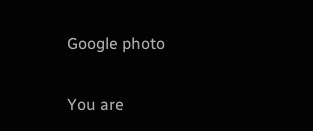Google photo

You are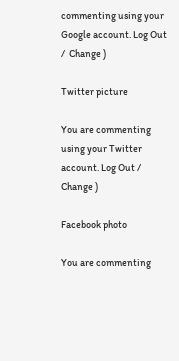commenting using your Google account. Log Out /  Change )

Twitter picture

You are commenting using your Twitter account. Log Out /  Change )

Facebook photo

You are commenting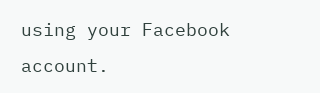using your Facebook account.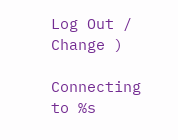Log Out /  Change )

Connecting to %s